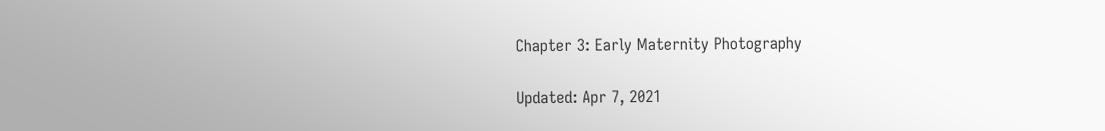Chapter 3: Early Maternity Photography

Updated: Apr 7, 2021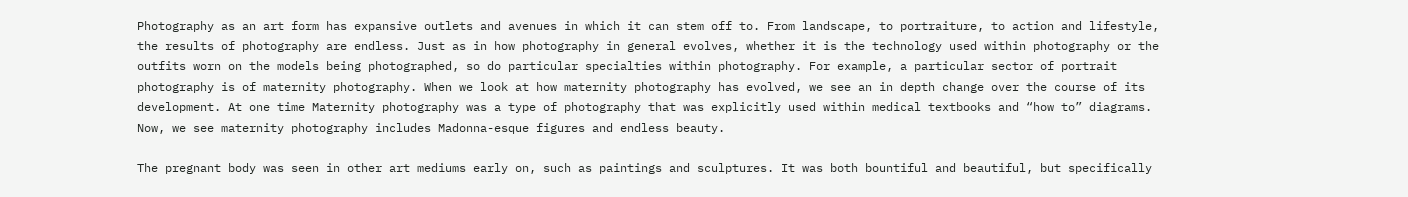Photography as an art form has expansive outlets and avenues in which it can stem off to. From landscape, to portraiture, to action and lifestyle, the results of photography are endless. Just as in how photography in general evolves, whether it is the technology used within photography or the outfits worn on the models being photographed, so do particular specialties within photography. For example, a particular sector of portrait photography is of maternity photography. When we look at how maternity photography has evolved, we see an in depth change over the course of its development. At one time Maternity photography was a type of photography that was explicitly used within medical textbooks and “how to” diagrams. Now, we see maternity photography includes Madonna-esque figures and endless beauty.

The pregnant body was seen in other art mediums early on, such as paintings and sculptures. It was both bountiful and beautiful, but specifically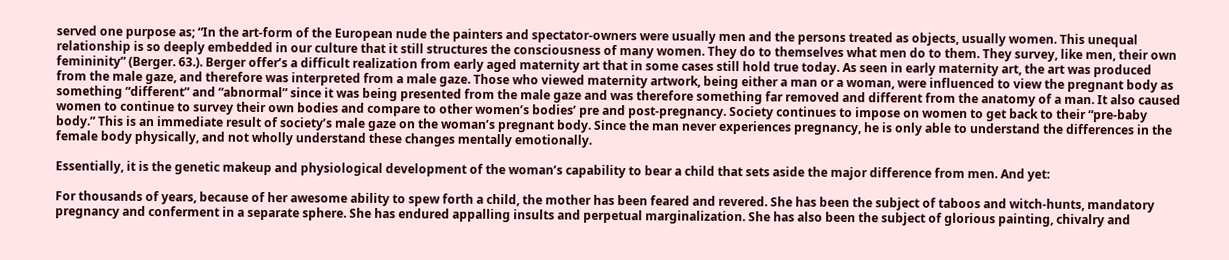served one purpose as; “In the art-form of the European nude the painters and spectator-owners were usually men and the persons treated as objects, usually women. This unequal relationship is so deeply embedded in our culture that it still structures the consciousness of many women. They do to themselves what men do to them. They survey, like men, their own femininity” (Berger. 63.). Berger offer’s a difficult realization from early aged maternity art that in some cases still hold true today. As seen in early maternity art, the art was produced from the male gaze, and therefore was interpreted from a male gaze. Those who viewed maternity artwork, being either a man or a woman, were influenced to view the pregnant body as something “different” and “abnormal” since it was being presented from the male gaze and was therefore something far removed and different from the anatomy of a man. It also caused women to continue to survey their own bodies and compare to other women’s bodies’ pre and post-pregnancy. Society continues to impose on women to get back to their “pre-baby body.” This is an immediate result of society’s male gaze on the woman’s pregnant body. Since the man never experiences pregnancy, he is only able to understand the differences in the female body physically, and not wholly understand these changes mentally emotionally.

Essentially, it is the genetic makeup and physiological development of the woman’s capability to bear a child that sets aside the major difference from men. And yet:

For thousands of years, because of her awesome ability to spew forth a child, the mother has been feared and revered. She has been the subject of taboos and witch-hunts, mandatory pregnancy and conferment in a separate sphere. She has endured appalling insults and perpetual marginalization. She has also been the subject of glorious painting, chivalry and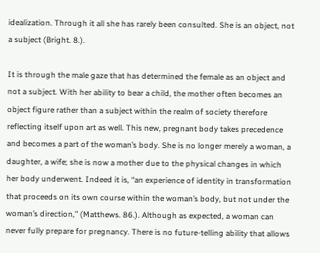idealization. Through it all she has rarely been consulted. She is an object, not a subject (Bright. 8.).

It is through the male gaze that has determined the female as an object and not a subject. With her ability to bear a child, the mother often becomes an object figure rather than a subject within the realm of society therefore reflecting itself upon art as well. This new, pregnant body takes precedence and becomes a part of the woman’s body. She is no longer merely a woman, a daughter, a wife; she is now a mother due to the physical changes in which her body underwent. Indeed it is, “an experience of identity in transformation that proceeds on its own course within the woman’s body, but not under the woman’s direction,” (Matthews. 86.). Although as expected, a woman can never fully prepare for pregnancy. There is no future-telling ability that allows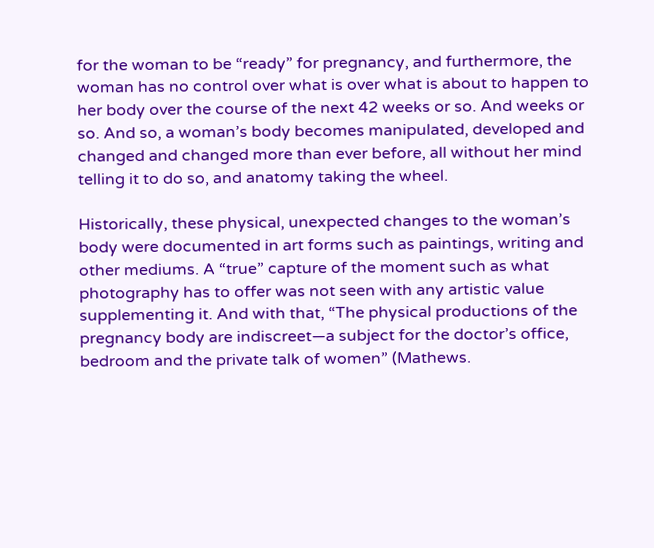for the woman to be “ready” for pregnancy, and furthermore, the woman has no control over what is over what is about to happen to her body over the course of the next 42 weeks or so. And weeks or so. And so, a woman’s body becomes manipulated, developed and changed and changed more than ever before, all without her mind telling it to do so, and anatomy taking the wheel.

Historically, these physical, unexpected changes to the woman’s body were documented in art forms such as paintings, writing and other mediums. A “true” capture of the moment such as what photography has to offer was not seen with any artistic value supplementing it. And with that, “The physical productions of the pregnancy body are indiscreet—a subject for the doctor’s office, bedroom and the private talk of women” (Mathews.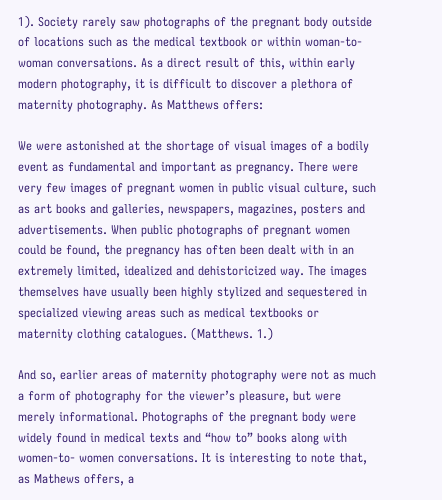1). Society rarely saw photographs of the pregnant body outside of locations such as the medical textbook or within woman-to-woman conversations. As a direct result of this, within early modern photography, it is difficult to discover a plethora of maternity photography. As Matthews offers:

We were astonished at the shortage of visual images of a bodily event as fundamental and important as pregnancy. There were very few images of pregnant women in public visual culture, such as art books and galleries, newspapers, magazines, posters and advertisements. When public photographs of pregnant women could be found, the pregnancy has often been dealt with in an extremely limited, idealized and dehistoricized way. The images themselves have usually been highly stylized and sequestered in specialized viewing areas such as medical textbooks or maternity clothing catalogues. (Matthews. 1.)

And so, earlier areas of maternity photography were not as much a form of photography for the viewer’s pleasure, but were merely informational. Photographs of the pregnant body were widely found in medical texts and “how to” books along with women-to- women conversations. It is interesting to note that, as Mathews offers, a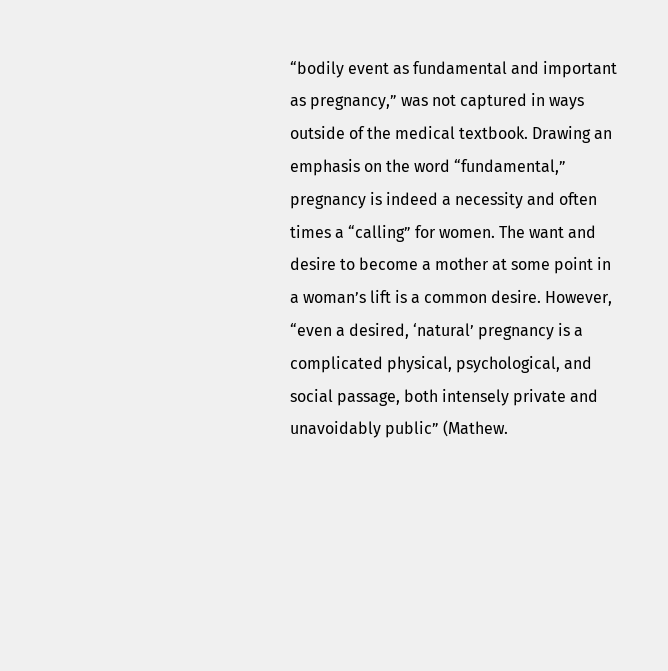“bodily event as fundamental and important as pregnancy,” was not captured in ways outside of the medical textbook. Drawing an emphasis on the word “fundamental,” pregnancy is indeed a necessity and often times a “calling” for women. The want and desire to become a mother at some point in a woman’s lift is a common desire. However, “even a desired, ‘natural’ pregnancy is a complicated physical, psychological, and social passage, both intensely private and unavoidably public” (Mathew.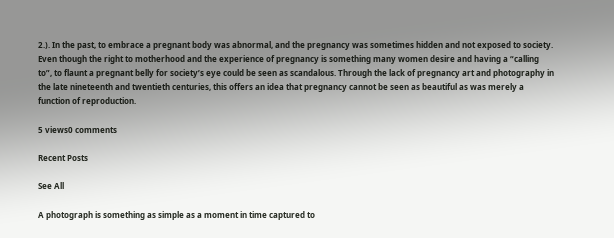2.). In the past, to embrace a pregnant body was abnormal, and the pregnancy was sometimes hidden and not exposed to society. Even though the right to motherhood and the experience of pregnancy is something many women desire and having a “calling to”, to flaunt a pregnant belly for society’s eye could be seen as scandalous. Through the lack of pregnancy art and photography in the late nineteenth and twentieth centuries, this offers an idea that pregnancy cannot be seen as beautiful as was merely a function of reproduction.

5 views0 comments

Recent Posts

See All

A photograph is something as simple as a moment in time captured to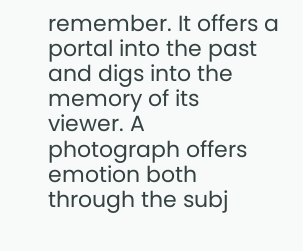remember. It offers a portal into the past and digs into the memory of its viewer. A photograph offers emotion both through the subj